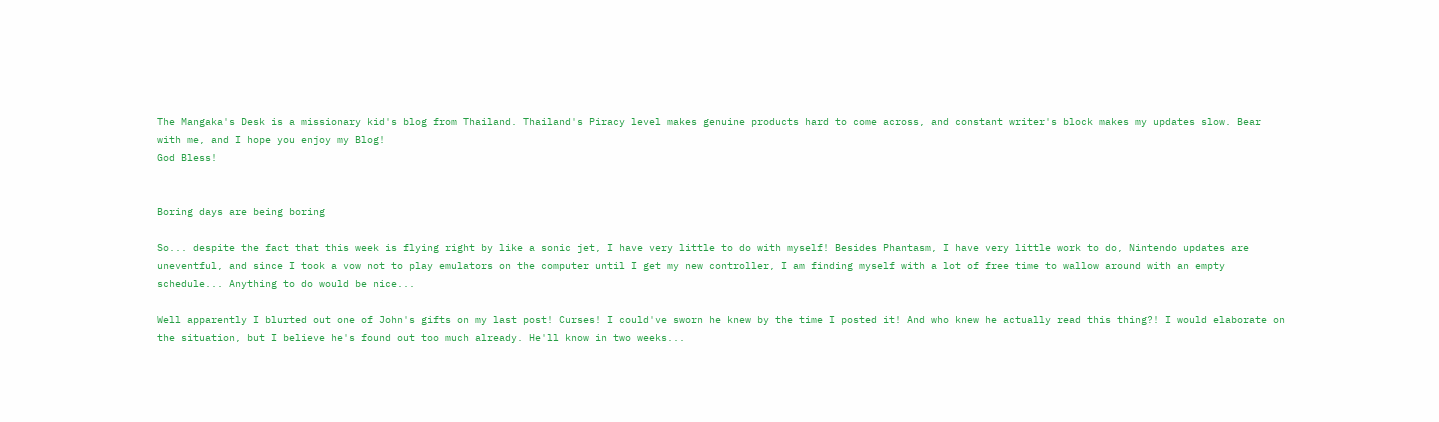The Mangaka's Desk is a missionary kid's blog from Thailand. Thailand's Piracy level makes genuine products hard to come across, and constant writer's block makes my updates slow. Bear with me, and I hope you enjoy my Blog!
God Bless!


Boring days are being boring

So... despite the fact that this week is flying right by like a sonic jet, I have very little to do with myself! Besides Phantasm, I have very little work to do, Nintendo updates are uneventful, and since I took a vow not to play emulators on the computer until I get my new controller, I am finding myself with a lot of free time to wallow around with an empty schedule... Anything to do would be nice...

Well apparently I blurted out one of John's gifts on my last post! Curses! I could've sworn he knew by the time I posted it! And who knew he actually read this thing?! I would elaborate on the situation, but I believe he's found out too much already. He'll know in two weeks...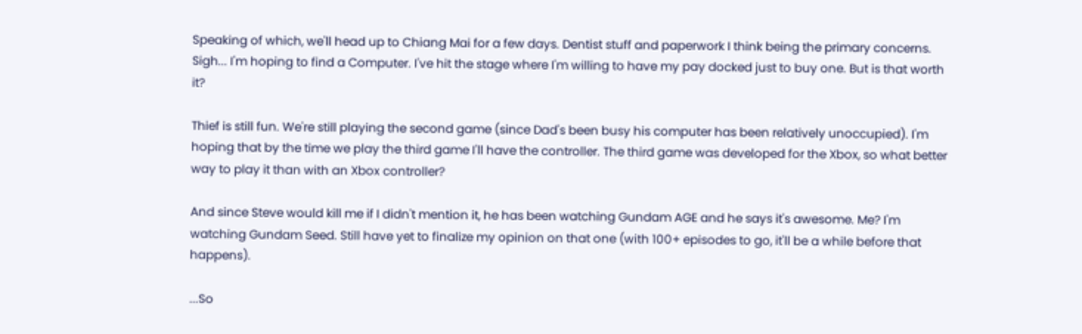Speaking of which, we'll head up to Chiang Mai for a few days. Dentist stuff and paperwork I think being the primary concerns. Sigh... I'm hoping to find a Computer. I've hit the stage where I'm willing to have my pay docked just to buy one. But is that worth it?

Thief is still fun. We're still playing the second game (since Dad's been busy his computer has been relatively unoccupied). I'm hoping that by the time we play the third game I'll have the controller. The third game was developed for the Xbox, so what better way to play it than with an Xbox controller?

And since Steve would kill me if I didn't mention it, he has been watching Gundam AGE and he says it's awesome. Me? I'm watching Gundam Seed. Still have yet to finalize my opinion on that one (with 100+ episodes to go, it'll be a while before that happens).

...So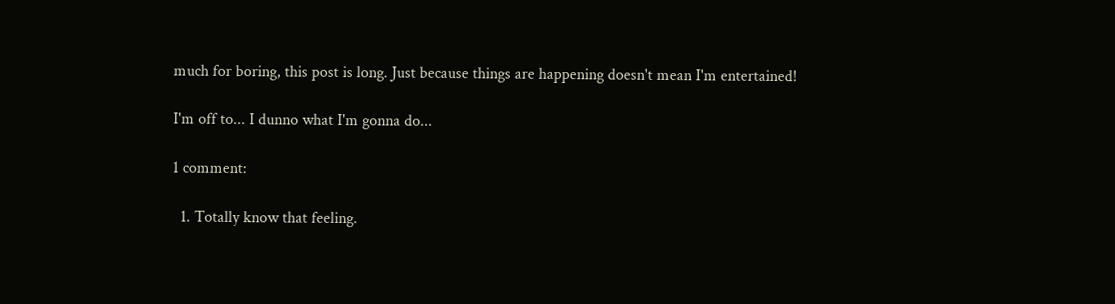much for boring, this post is long. Just because things are happening doesn't mean I'm entertained!

I'm off to... I dunno what I'm gonna do...

1 comment:

  1. Totally know that feeling.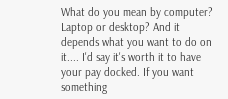What do you mean by computer? Laptop or desktop? And it depends what you want to do on it.... I'd say it's worth it to have your pay docked. If you want something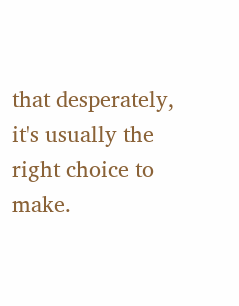that desperately, it's usually the right choice to make.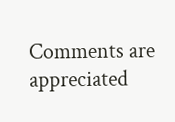Comments are appreciated